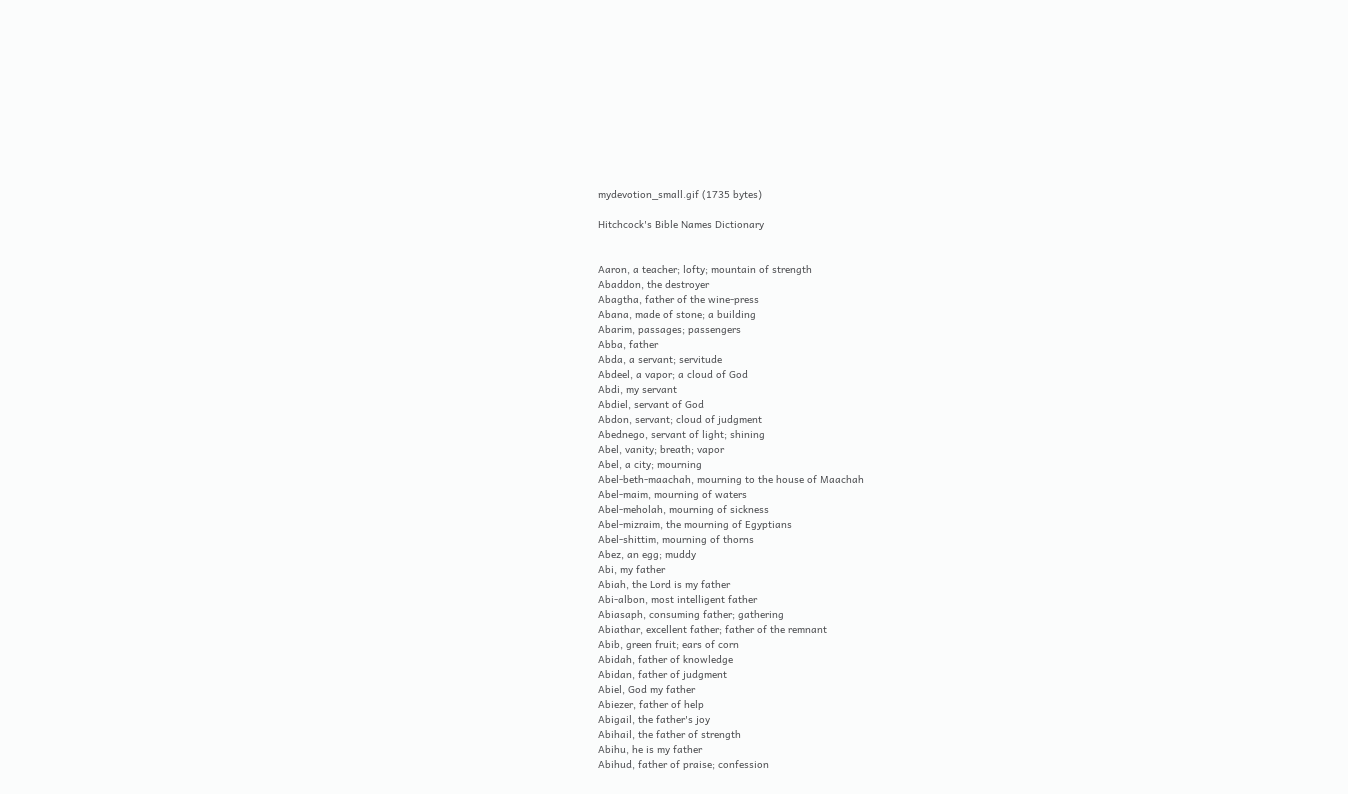mydevotion_small.gif (1735 bytes)

Hitchcock's Bible Names Dictionary


Aaron, a teacher; lofty; mountain of strength
Abaddon, the destroyer
Abagtha, father of the wine-press
Abana, made of stone; a building
Abarim, passages; passengers
Abba, father
Abda, a servant; servitude
Abdeel, a vapor; a cloud of God
Abdi, my servant
Abdiel, servant of God
Abdon, servant; cloud of judgment
Abednego, servant of light; shining
Abel, vanity; breath; vapor
Abel, a city; mourning
Abel-beth-maachah, mourning to the house of Maachah
Abel-maim, mourning of waters
Abel-meholah, mourning of sickness
Abel-mizraim, the mourning of Egyptians
Abel-shittim, mourning of thorns
Abez, an egg; muddy
Abi, my father
Abiah, the Lord is my father
Abi-albon, most intelligent father
Abiasaph, consuming father; gathering
Abiathar, excellent father; father of the remnant
Abib, green fruit; ears of corn
Abidah, father of knowledge
Abidan, father of judgment
Abiel, God my father
Abiezer, father of help
Abigail, the father's joy
Abihail, the father of strength
Abihu, he is my father
Abihud, father of praise; confession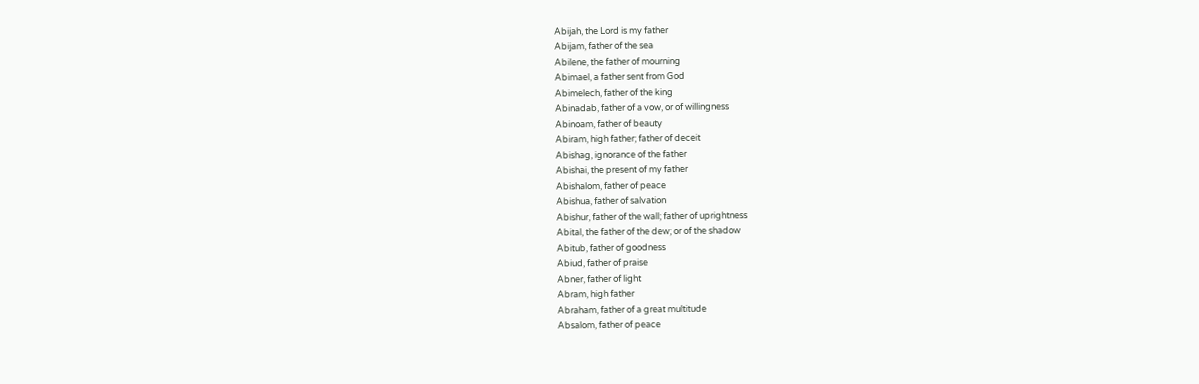Abijah, the Lord is my father
Abijam, father of the sea
Abilene, the father of mourning
Abimael, a father sent from God
Abimelech, father of the king
Abinadab, father of a vow, or of willingness
Abinoam, father of beauty
Abiram, high father; father of deceit
Abishag, ignorance of the father
Abishai, the present of my father
Abishalom, father of peace
Abishua, father of salvation
Abishur, father of the wall; father of uprightness
Abital, the father of the dew; or of the shadow
Abitub, father of goodness
Abiud, father of praise
Abner, father of light
Abram, high father
Abraham, father of a great multitude
Absalom, father of peace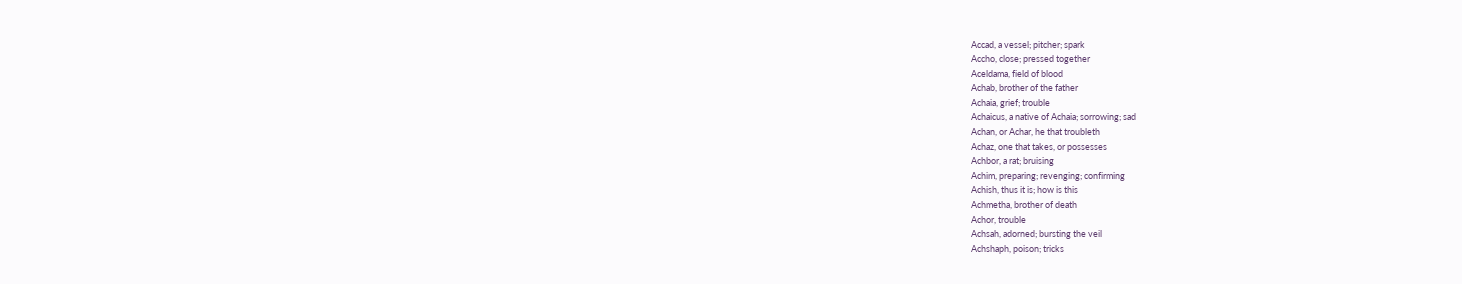Accad, a vessel; pitcher; spark
Accho, close; pressed together
Aceldama, field of blood
Achab, brother of the father
Achaia, grief; trouble
Achaicus, a native of Achaia; sorrowing; sad
Achan, or Achar, he that troubleth
Achaz, one that takes, or possesses
Achbor, a rat; bruising
Achim, preparing; revenging; confirming
Achish, thus it is; how is this
Achmetha, brother of death
Achor, trouble
Achsah, adorned; bursting the veil
Achshaph, poison; tricks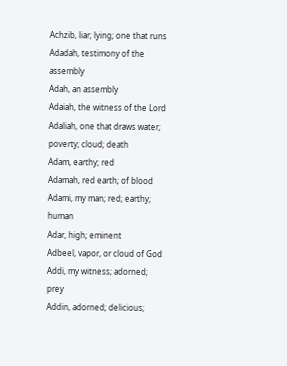Achzib, liar; lying; one that runs
Adadah, testimony of the assembly
Adah, an assembly
Adaiah, the witness of the Lord
Adaliah, one that draws water; poverty; cloud; death
Adam, earthy; red
Adamah, red earth; of blood
Adami, my man; red; earthy; human
Adar, high; eminent
Adbeel, vapor, or cloud of God
Addi, my witness; adorned; prey
Addin, adorned; delicious;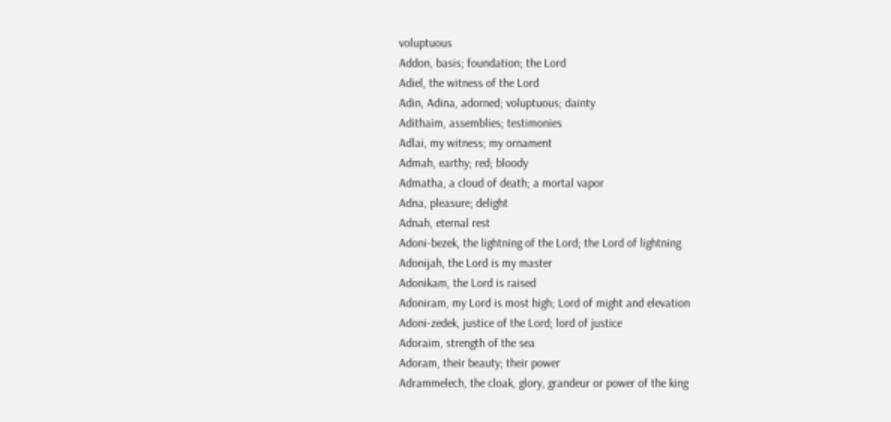voluptuous
Addon, basis; foundation; the Lord
Adiel, the witness of the Lord
Adin, Adina, adorned; voluptuous; dainty
Adithaim, assemblies; testimonies
Adlai, my witness; my ornament
Admah, earthy; red; bloody
Admatha, a cloud of death; a mortal vapor
Adna, pleasure; delight
Adnah, eternal rest
Adoni-bezek, the lightning of the Lord; the Lord of lightning
Adonijah, the Lord is my master
Adonikam, the Lord is raised
Adoniram, my Lord is most high; Lord of might and elevation
Adoni-zedek, justice of the Lord; lord of justice
Adoraim, strength of the sea
Adoram, their beauty; their power
Adrammelech, the cloak, glory, grandeur or power of the king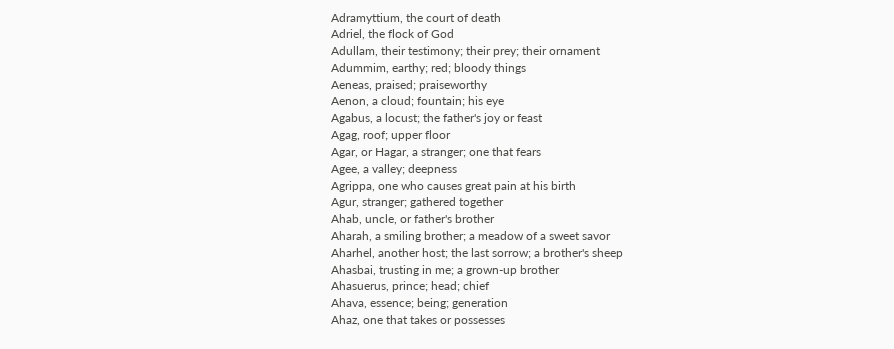Adramyttium, the court of death
Adriel, the flock of God
Adullam, their testimony; their prey; their ornament
Adummim, earthy; red; bloody things
Aeneas, praised; praiseworthy
Aenon, a cloud; fountain; his eye
Agabus, a locust; the father's joy or feast
Agag, roof; upper floor
Agar, or Hagar, a stranger; one that fears
Agee, a valley; deepness
Agrippa, one who causes great pain at his birth
Agur, stranger; gathered together
Ahab, uncle, or father's brother
Aharah, a smiling brother; a meadow of a sweet savor
Aharhel, another host; the last sorrow; a brother's sheep
Ahasbai, trusting in me; a grown-up brother
Ahasuerus, prince; head; chief
Ahava, essence; being; generation
Ahaz, one that takes or possesses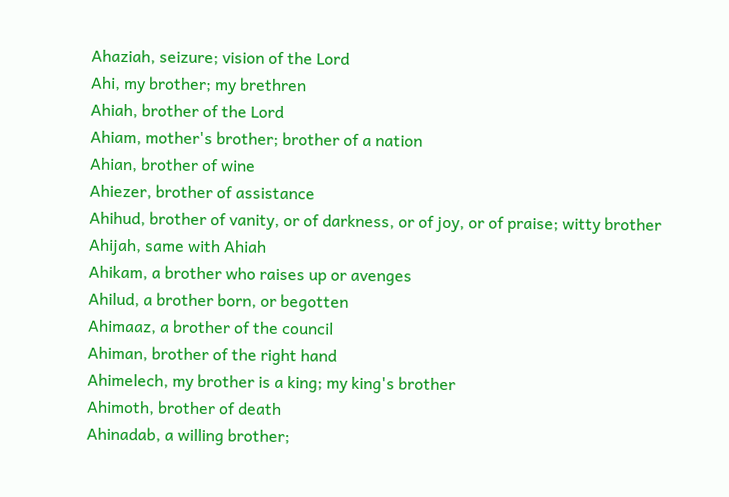Ahaziah, seizure; vision of the Lord
Ahi, my brother; my brethren
Ahiah, brother of the Lord
Ahiam, mother's brother; brother of a nation
Ahian, brother of wine
Ahiezer, brother of assistance
Ahihud, brother of vanity, or of darkness, or of joy, or of praise; witty brother
Ahijah, same with Ahiah
Ahikam, a brother who raises up or avenges
Ahilud, a brother born, or begotten
Ahimaaz, a brother of the council
Ahiman, brother of the right hand
Ahimelech, my brother is a king; my king's brother
Ahimoth, brother of death
Ahinadab, a willing brother;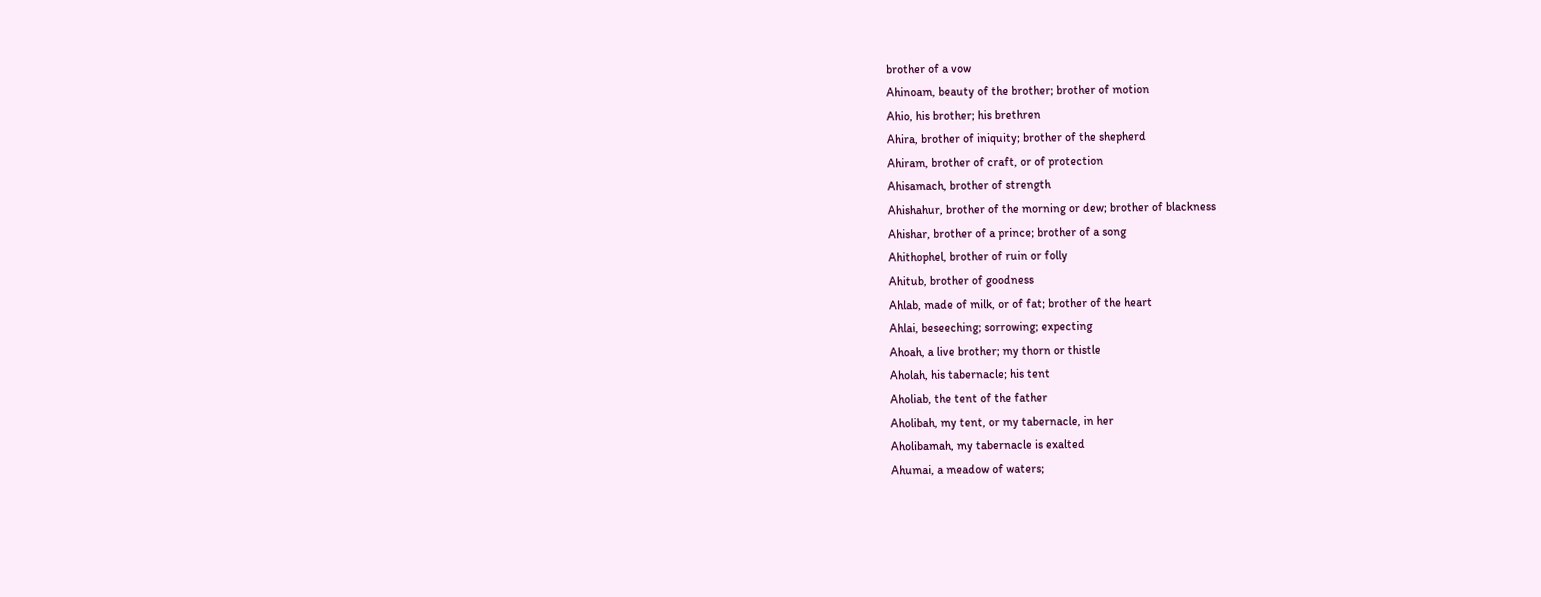brother of a vow
Ahinoam, beauty of the brother; brother of motion
Ahio, his brother; his brethren
Ahira, brother of iniquity; brother of the shepherd
Ahiram, brother of craft, or of protection
Ahisamach, brother of strength
Ahishahur, brother of the morning or dew; brother of blackness
Ahishar, brother of a prince; brother of a song
Ahithophel, brother of ruin or folly
Ahitub, brother of goodness
Ahlab, made of milk, or of fat; brother of the heart
Ahlai, beseeching; sorrowing; expecting
Ahoah, a live brother; my thorn or thistle
Aholah, his tabernacle; his tent
Aholiab, the tent of the father
Aholibah, my tent, or my tabernacle, in her
Aholibamah, my tabernacle is exalted
Ahumai, a meadow of waters;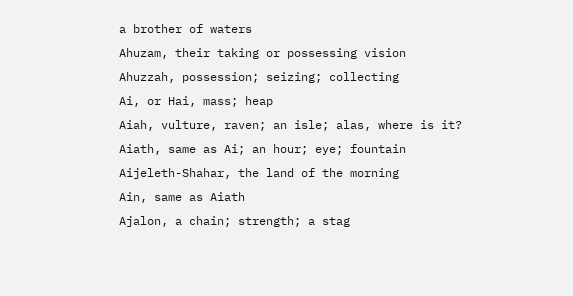a brother of waters
Ahuzam, their taking or possessing vision
Ahuzzah, possession; seizing; collecting
Ai, or Hai, mass; heap
Aiah, vulture, raven; an isle; alas, where is it?
Aiath, same as Ai; an hour; eye; fountain
Aijeleth-Shahar, the land of the morning
Ain, same as Aiath
Ajalon, a chain; strength; a stag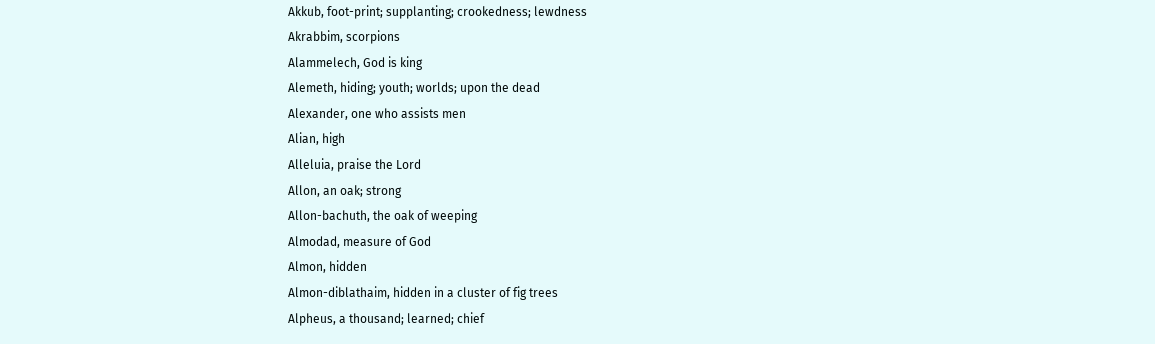Akkub, foot-print; supplanting; crookedness; lewdness
Akrabbim, scorpions
Alammelech, God is king
Alemeth, hiding; youth; worlds; upon the dead
Alexander, one who assists men
Alian, high
Alleluia, praise the Lord
Allon, an oak; strong
Allon-bachuth, the oak of weeping
Almodad, measure of God
Almon, hidden
Almon-diblathaim, hidden in a cluster of fig trees
Alpheus, a thousand; learned; chief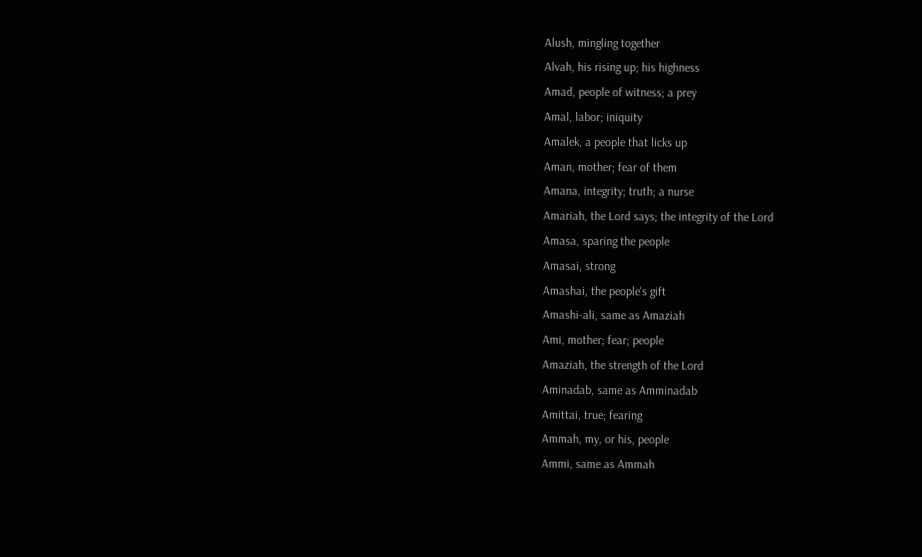Alush, mingling together
Alvah, his rising up; his highness
Amad, people of witness; a prey
Amal, labor; iniquity
Amalek, a people that licks up
Aman, mother; fear of them
Amana, integrity; truth; a nurse
Amariah, the Lord says; the integrity of the Lord
Amasa, sparing the people
Amasai, strong
Amashai, the people's gift
Amashi-ali, same as Amaziah
Ami, mother; fear; people
Amaziah, the strength of the Lord
Aminadab, same as Amminadab
Amittai, true; fearing
Ammah, my, or his, people
Ammi, same as Ammah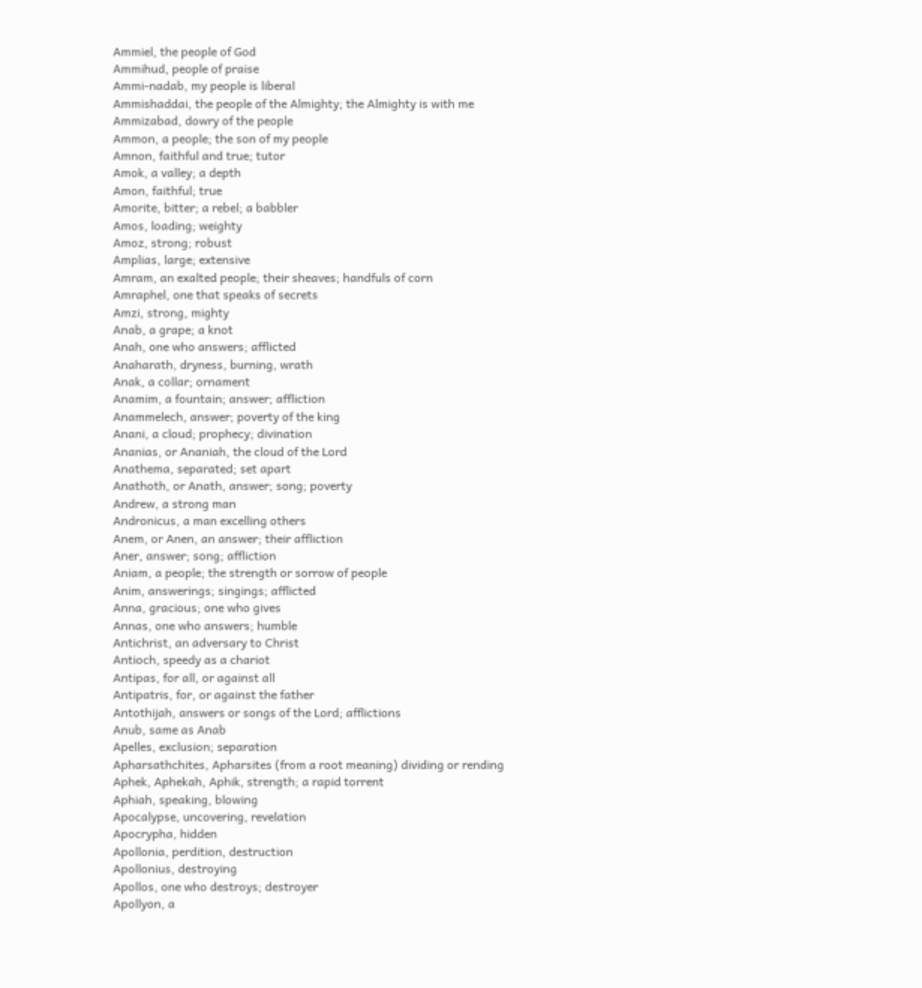Ammiel, the people of God
Ammihud, people of praise
Ammi-nadab, my people is liberal
Ammishaddai, the people of the Almighty; the Almighty is with me
Ammizabad, dowry of the people
Ammon, a people; the son of my people
Amnon, faithful and true; tutor
Amok, a valley; a depth
Amon, faithful; true
Amorite, bitter; a rebel; a babbler
Amos, loading; weighty
Amoz, strong; robust
Amplias, large; extensive
Amram, an exalted people; their sheaves; handfuls of corn
Amraphel, one that speaks of secrets
Amzi, strong, mighty
Anab, a grape; a knot
Anah, one who answers; afflicted
Anaharath, dryness, burning, wrath
Anak, a collar; ornament
Anamim, a fountain; answer; affliction
Anammelech, answer; poverty of the king
Anani, a cloud; prophecy; divination
Ananias, or Ananiah, the cloud of the Lord
Anathema, separated; set apart
Anathoth, or Anath, answer; song; poverty
Andrew, a strong man
Andronicus, a man excelling others
Anem, or Anen, an answer; their affliction
Aner, answer; song; affliction
Aniam, a people; the strength or sorrow of people
Anim, answerings; singings; afflicted
Anna, gracious; one who gives
Annas, one who answers; humble
Antichrist, an adversary to Christ
Antioch, speedy as a chariot
Antipas, for all, or against all
Antipatris, for, or against the father
Antothijah, answers or songs of the Lord; afflictions
Anub, same as Anab
Apelles, exclusion; separation
Apharsathchites, Apharsites (from a root meaning) dividing or rending
Aphek, Aphekah, Aphik, strength; a rapid torrent
Aphiah, speaking, blowing
Apocalypse, uncovering, revelation
Apocrypha, hidden
Apollonia, perdition, destruction
Apollonius, destroying
Apollos, one who destroys; destroyer
Apollyon, a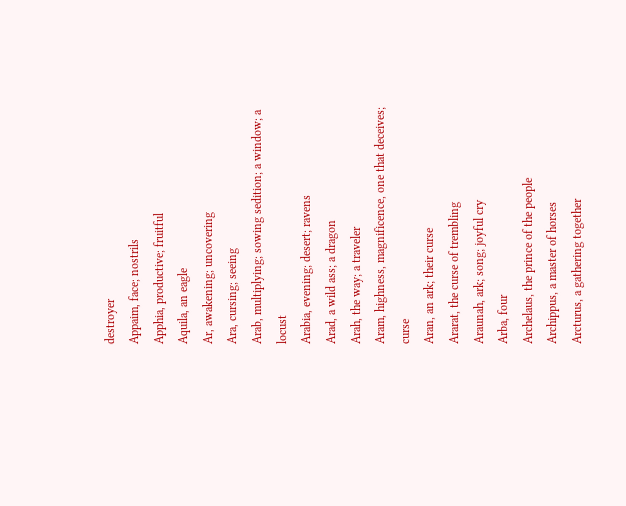destroyer
Appaim, face; nostrils
Apphia, productive; fruitful
Aquila, an eagle
Ar, awakening; uncovering
Ara, cursing; seeing
Arab, multiplying; sowing sedition; a window; a locust
Arabia, evening; desert; ravens
Arad, a wild ass; a dragon
Arah, the way; a traveler
Aram, highness, magnificence, one that deceives; curse
Aran, an ark; their curse
Ararat, the curse of trembling
Araunah, ark; song; joyful cry
Arba, four
Archelaus, the prince of the people
Archippus, a master of horses
Arcturus, a gathering together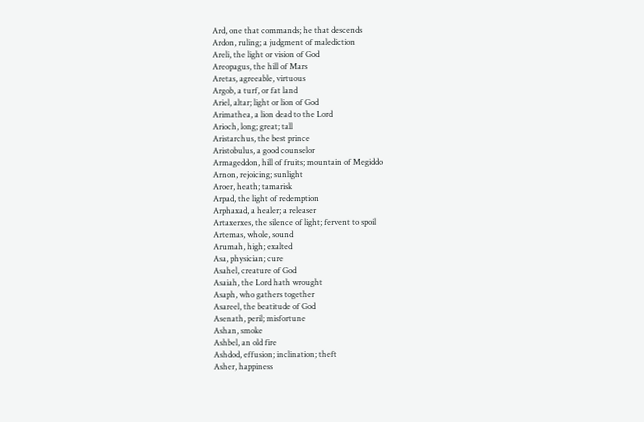Ard, one that commands; he that descends
Ardon, ruling; a judgment of malediction
Areli, the light or vision of God
Areopagus, the hill of Mars
Aretas, agreeable, virtuous
Argob, a turf, or fat land
Ariel, altar; light or lion of God
Arimathea, a lion dead to the Lord
Arioch, long; great; tall
Aristarchus, the best prince
Aristobulus, a good counselor
Armageddon, hill of fruits; mountain of Megiddo
Arnon, rejoicing; sunlight
Aroer, heath; tamarisk
Arpad, the light of redemption
Arphaxad, a healer; a releaser
Artaxerxes, the silence of light; fervent to spoil
Artemas, whole, sound
Arumah, high; exalted
Asa, physician; cure
Asahel, creature of God
Asaiah, the Lord hath wrought
Asaph, who gathers together
Asareel, the beatitude of God
Asenath, peril; misfortune
Ashan, smoke
Ashbel, an old fire
Ashdod, effusion; inclination; theft
Asher, happiness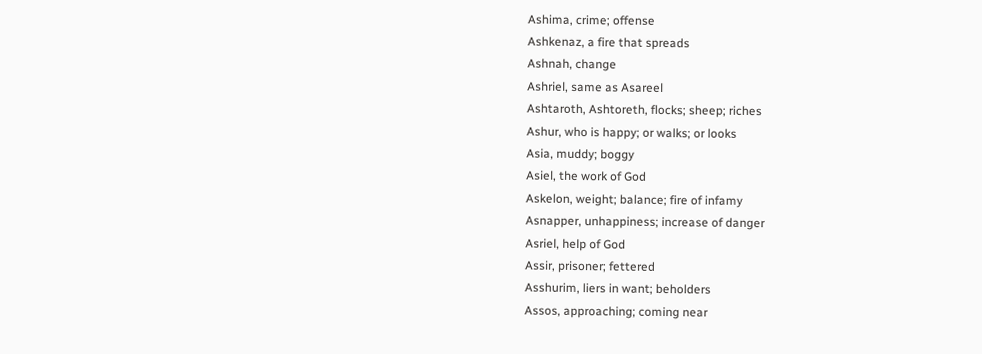Ashima, crime; offense
Ashkenaz, a fire that spreads
Ashnah, change
Ashriel, same as Asareel
Ashtaroth, Ashtoreth, flocks; sheep; riches
Ashur, who is happy; or walks; or looks
Asia, muddy; boggy
Asiel, the work of God
Askelon, weight; balance; fire of infamy
Asnapper, unhappiness; increase of danger
Asriel, help of God
Assir, prisoner; fettered
Asshurim, liers in want; beholders
Assos, approaching; coming near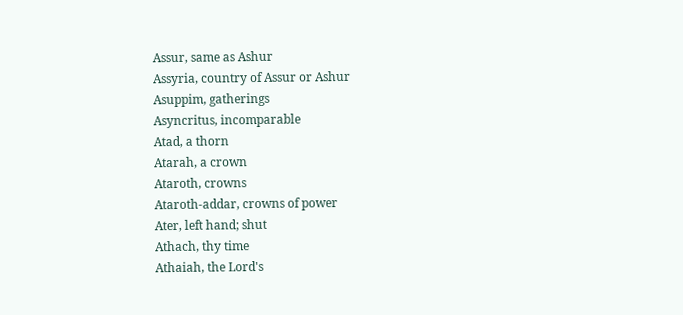Assur, same as Ashur
Assyria, country of Assur or Ashur
Asuppim, gatherings
Asyncritus, incomparable
Atad, a thorn
Atarah, a crown
Ataroth, crowns
Ataroth-addar, crowns of power
Ater, left hand; shut
Athach, thy time
Athaiah, the Lord's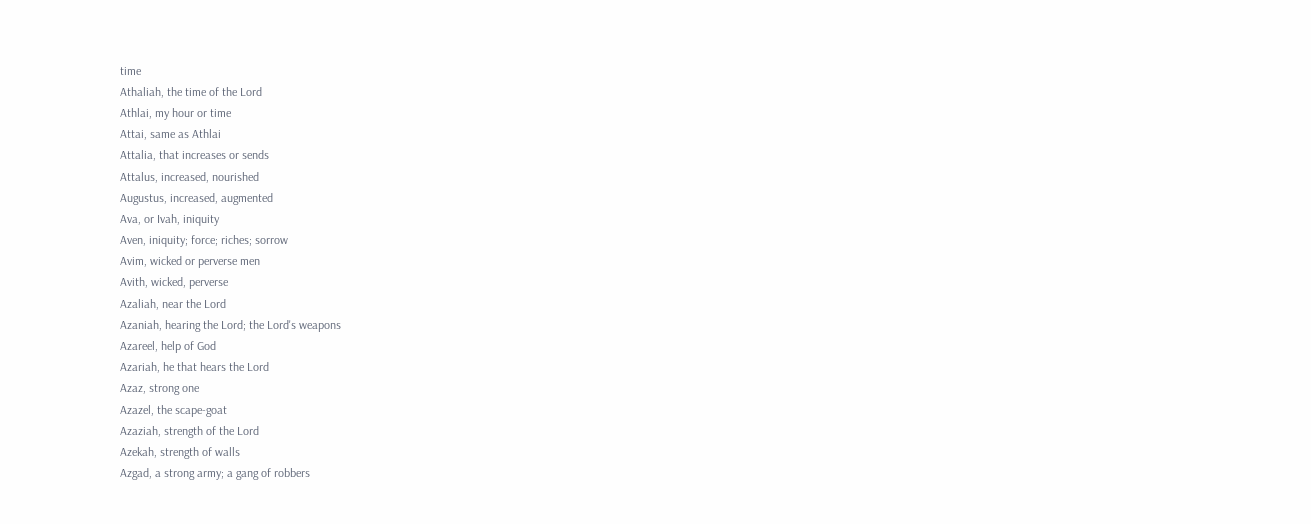time
Athaliah, the time of the Lord
Athlai, my hour or time
Attai, same as Athlai
Attalia, that increases or sends
Attalus, increased, nourished
Augustus, increased, augmented
Ava, or Ivah, iniquity
Aven, iniquity; force; riches; sorrow
Avim, wicked or perverse men
Avith, wicked, perverse
Azaliah, near the Lord
Azaniah, hearing the Lord; the Lord's weapons
Azareel, help of God
Azariah, he that hears the Lord
Azaz, strong one
Azazel, the scape-goat
Azaziah, strength of the Lord
Azekah, strength of walls
Azgad, a strong army; a gang of robbers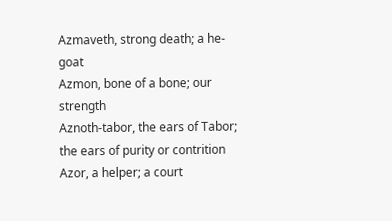Azmaveth, strong death; a he-goat
Azmon, bone of a bone; our strength
Aznoth-tabor, the ears of Tabor; the ears of purity or contrition
Azor, a helper; a court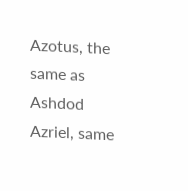Azotus, the same as Ashdod
Azriel, same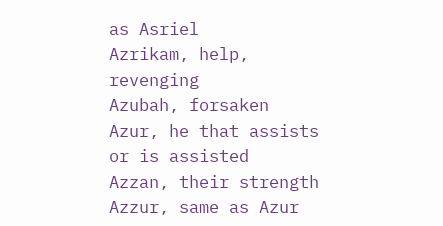as Asriel
Azrikam, help, revenging
Azubah, forsaken
Azur, he that assists or is assisted
Azzan, their strength
Azzur, same as Azur